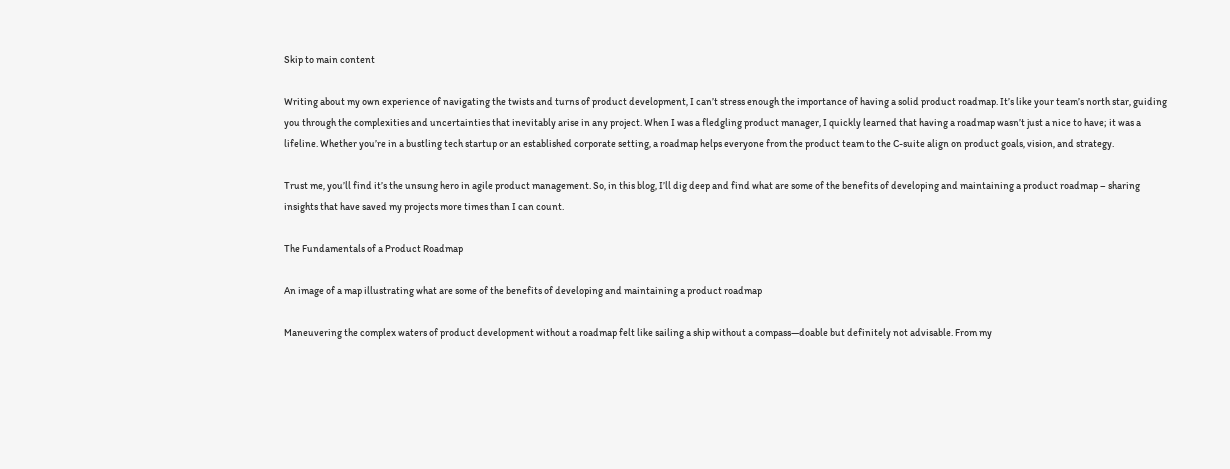Skip to main content

Writing about my own experience of navigating the twists and turns of product development, I can’t stress enough the importance of having a solid product roadmap. It’s like your team’s north star, guiding you through the complexities and uncertainties that inevitably arise in any project. When I was a fledgling product manager, I quickly learned that having a roadmap wasn’t just a nice to have; it was a lifeline. Whether you’re in a bustling tech startup or an established corporate setting, a roadmap helps everyone from the product team to the C-suite align on product goals, vision, and strategy.

Trust me, you’ll find it’s the unsung hero in agile product management. So, in this blog, I’ll dig deep and find what are some of the benefits of developing and maintaining a product roadmap – sharing insights that have saved my projects more times than I can count.

The Fundamentals of a Product Roadmap

An image of a map illustrating what are some of the benefits of developing and maintaining a product roadmap

Maneuvering the complex waters of product development without a roadmap felt like sailing a ship without a compass—doable but definitely not advisable. From my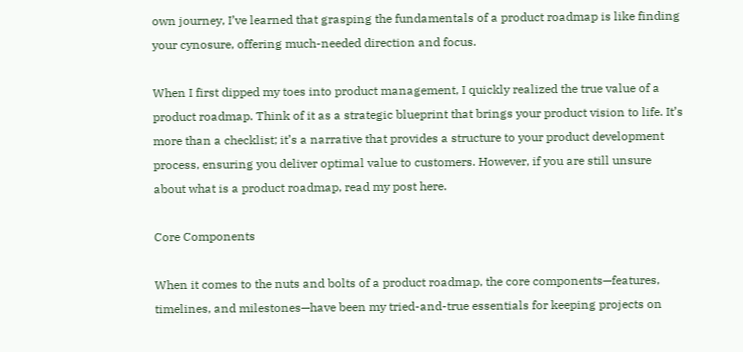own journey, I’ve learned that grasping the fundamentals of a product roadmap is like finding your cynosure, offering much-needed direction and focus.

When I first dipped my toes into product management, I quickly realized the true value of a product roadmap. Think of it as a strategic blueprint that brings your product vision to life. It’s more than a checklist; it’s a narrative that provides a structure to your product development process, ensuring you deliver optimal value to customers. However, if you are still unsure about what is a product roadmap, read my post here.

Core Components

When it comes to the nuts and bolts of a product roadmap, the core components—features, timelines, and milestones—have been my tried-and-true essentials for keeping projects on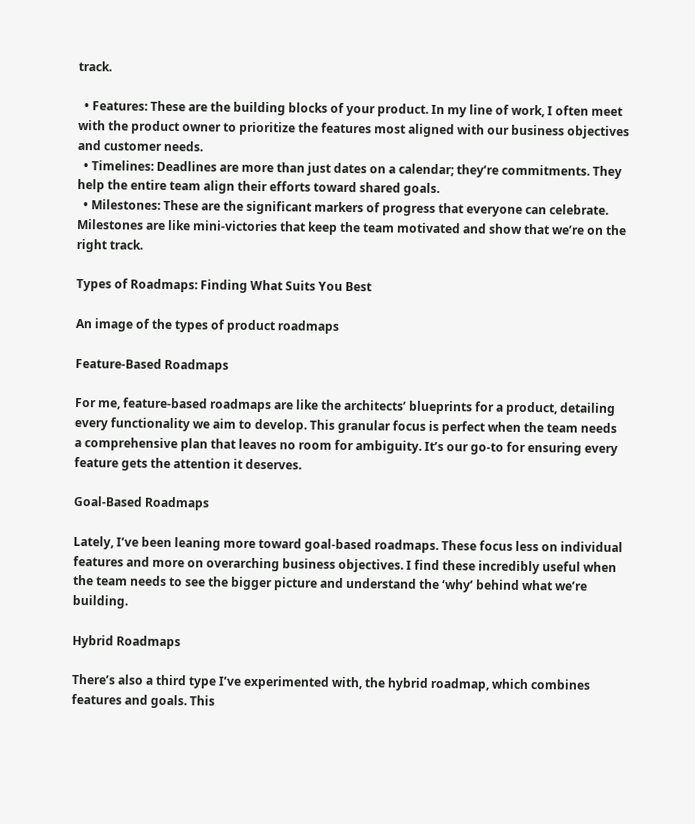track.

  • Features: These are the building blocks of your product. In my line of work, I often meet with the product owner to prioritize the features most aligned with our business objectives and customer needs.
  • Timelines: Deadlines are more than just dates on a calendar; they’re commitments. They help the entire team align their efforts toward shared goals.
  • Milestones: These are the significant markers of progress that everyone can celebrate. Milestones are like mini-victories that keep the team motivated and show that we’re on the right track.

Types of Roadmaps: Finding What Suits You Best

An image of the types of product roadmaps

Feature-Based Roadmaps

For me, feature-based roadmaps are like the architects’ blueprints for a product, detailing every functionality we aim to develop. This granular focus is perfect when the team needs a comprehensive plan that leaves no room for ambiguity. It’s our go-to for ensuring every feature gets the attention it deserves.

Goal-Based Roadmaps

Lately, I’ve been leaning more toward goal-based roadmaps. These focus less on individual features and more on overarching business objectives. I find these incredibly useful when the team needs to see the bigger picture and understand the ‘why’ behind what we’re building.

Hybrid Roadmaps

There’s also a third type I’ve experimented with, the hybrid roadmap, which combines features and goals. This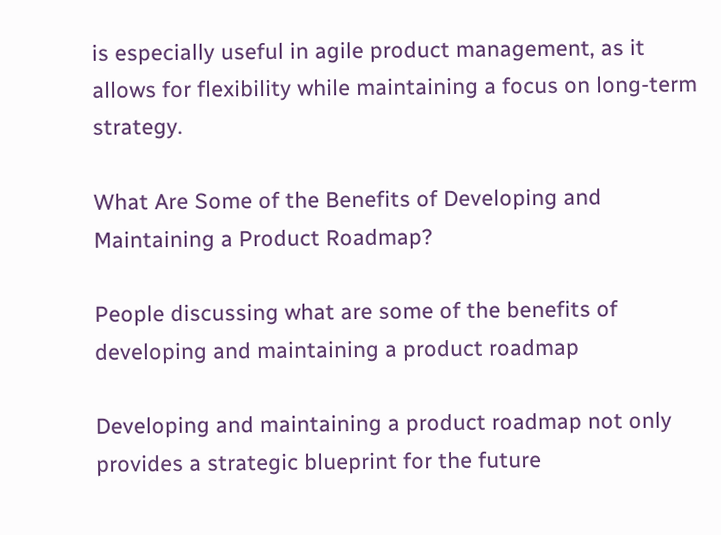is especially useful in agile product management, as it allows for flexibility while maintaining a focus on long-term strategy.

What Are Some of the Benefits of Developing and Maintaining a Product Roadmap?

People discussing what are some of the benefits of developing and maintaining a product roadmap

Developing and maintaining a product roadmap not only provides a strategic blueprint for the future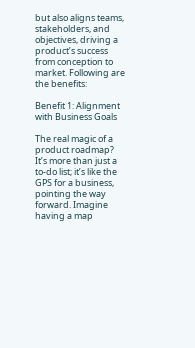but also aligns teams, stakeholders, and objectives, driving a product’s success from conception to market. Following are the benefits:

Benefit 1: Alignment with Business Goals

The real magic of a product roadmap? It’s more than just a to-do list; it’s like the GPS for a business, pointing the way forward. Imagine having a map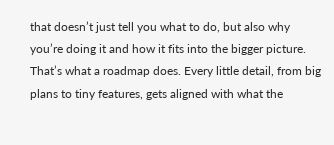that doesn’t just tell you what to do, but also why you’re doing it and how it fits into the bigger picture. That’s what a roadmap does. Every little detail, from big plans to tiny features, gets aligned with what the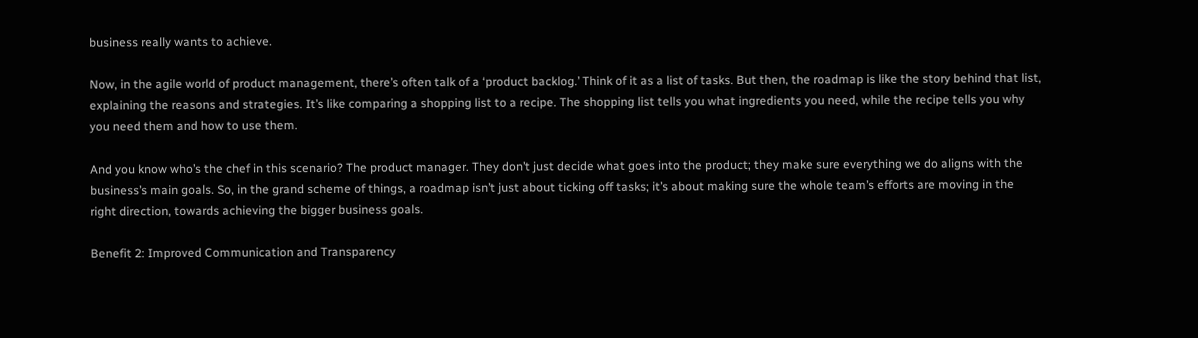business really wants to achieve.

Now, in the agile world of product management, there’s often talk of a ‘product backlog.’ Think of it as a list of tasks. But then, the roadmap is like the story behind that list, explaining the reasons and strategies. It’s like comparing a shopping list to a recipe. The shopping list tells you what ingredients you need, while the recipe tells you why you need them and how to use them.

And you know who’s the chef in this scenario? The product manager. They don’t just decide what goes into the product; they make sure everything we do aligns with the business’s main goals. So, in the grand scheme of things, a roadmap isn’t just about ticking off tasks; it’s about making sure the whole team’s efforts are moving in the right direction, towards achieving the bigger business goals.

Benefit 2: Improved Communication and Transparency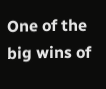One of the big wins of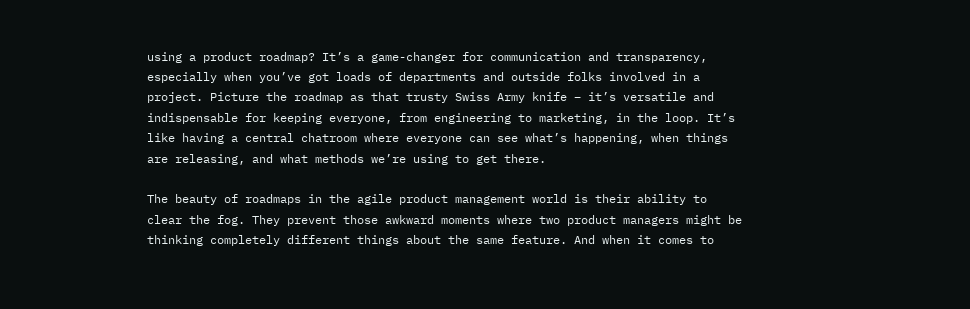using a product roadmap? It’s a game-changer for communication and transparency, especially when you’ve got loads of departments and outside folks involved in a project. Picture the roadmap as that trusty Swiss Army knife – it’s versatile and indispensable for keeping everyone, from engineering to marketing, in the loop. It’s like having a central chatroom where everyone can see what’s happening, when things are releasing, and what methods we’re using to get there.

The beauty of roadmaps in the agile product management world is their ability to clear the fog. They prevent those awkward moments where two product managers might be thinking completely different things about the same feature. And when it comes to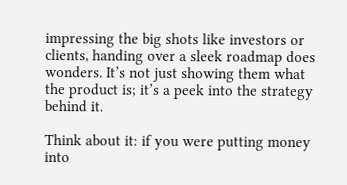impressing the big shots like investors or clients, handing over a sleek roadmap does wonders. It’s not just showing them what the product is; it’s a peek into the strategy behind it.

Think about it: if you were putting money into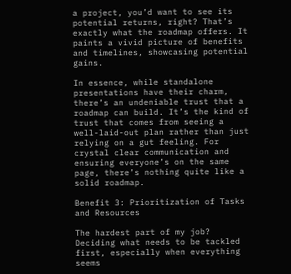a project, you’d want to see its potential returns, right? That’s exactly what the roadmap offers. It paints a vivid picture of benefits and timelines, showcasing potential gains.

In essence, while standalone presentations have their charm, there’s an undeniable trust that a roadmap can build. It’s the kind of trust that comes from seeing a well-laid-out plan rather than just relying on a gut feeling. For crystal clear communication and ensuring everyone’s on the same page, there’s nothing quite like a solid roadmap.

Benefit 3: Prioritization of Tasks and Resources

The hardest part of my job? Deciding what needs to be tackled first, especially when everything seems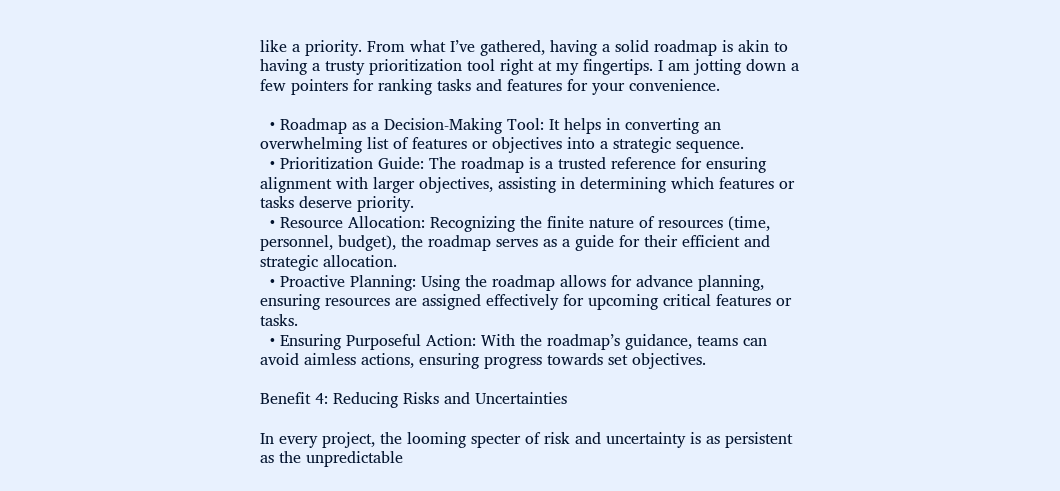like a priority. From what I’ve gathered, having a solid roadmap is akin to having a trusty prioritization tool right at my fingertips. I am jotting down a few pointers for ranking tasks and features for your convenience.

  • Roadmap as a Decision-Making Tool: It helps in converting an overwhelming list of features or objectives into a strategic sequence.
  • Prioritization Guide: The roadmap is a trusted reference for ensuring alignment with larger objectives, assisting in determining which features or tasks deserve priority.
  • Resource Allocation: Recognizing the finite nature of resources (time, personnel, budget), the roadmap serves as a guide for their efficient and strategic allocation.
  • Proactive Planning: Using the roadmap allows for advance planning, ensuring resources are assigned effectively for upcoming critical features or tasks.
  • Ensuring Purposeful Action: With the roadmap’s guidance, teams can avoid aimless actions, ensuring progress towards set objectives.

Benefit 4: Reducing Risks and Uncertainties

In every project, the looming specter of risk and uncertainty is as persistent as the unpredictable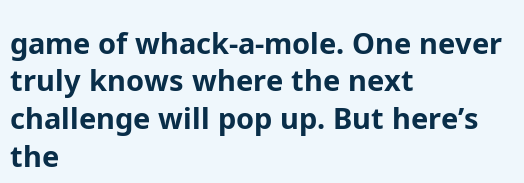game of whack-a-mole. One never truly knows where the next challenge will pop up. But here’s the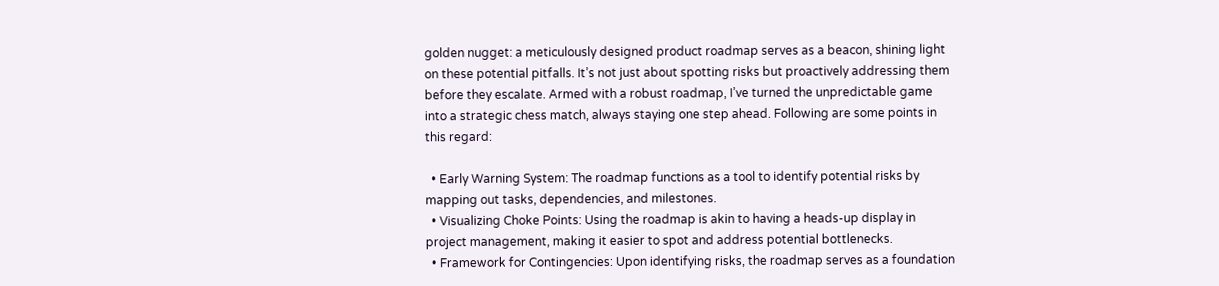golden nugget: a meticulously designed product roadmap serves as a beacon, shining light on these potential pitfalls. It’s not just about spotting risks but proactively addressing them before they escalate. Armed with a robust roadmap, I’ve turned the unpredictable game into a strategic chess match, always staying one step ahead. Following are some points in this regard:

  • Early Warning System: The roadmap functions as a tool to identify potential risks by mapping out tasks, dependencies, and milestones.
  • Visualizing Choke Points: Using the roadmap is akin to having a heads-up display in project management, making it easier to spot and address potential bottlenecks.
  • Framework for Contingencies: Upon identifying risks, the roadmap serves as a foundation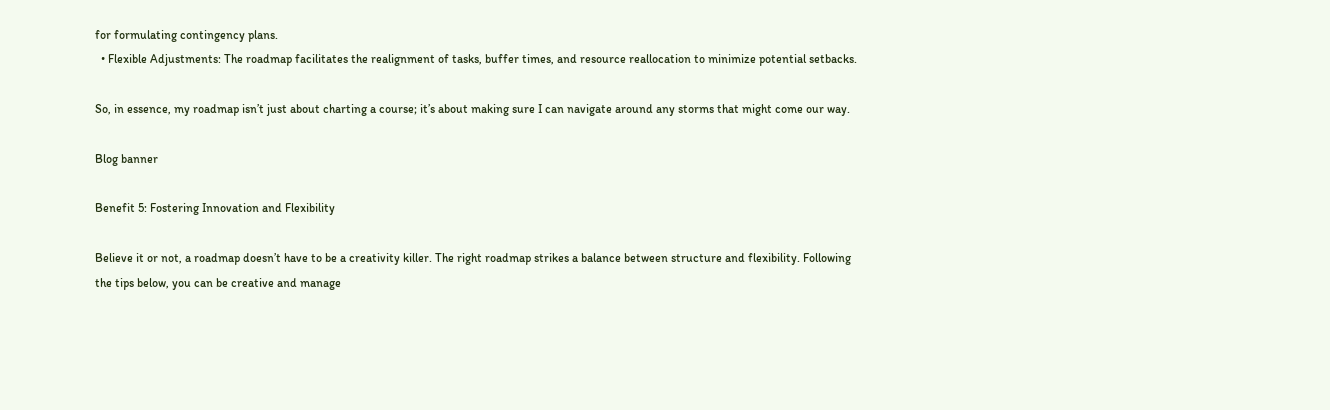for formulating contingency plans.
  • Flexible Adjustments: The roadmap facilitates the realignment of tasks, buffer times, and resource reallocation to minimize potential setbacks.

So, in essence, my roadmap isn’t just about charting a course; it’s about making sure I can navigate around any storms that might come our way.

Blog banner

Benefit 5: Fostering Innovation and Flexibility

Believe it or not, a roadmap doesn’t have to be a creativity killer. The right roadmap strikes a balance between structure and flexibility. Following the tips below, you can be creative and manage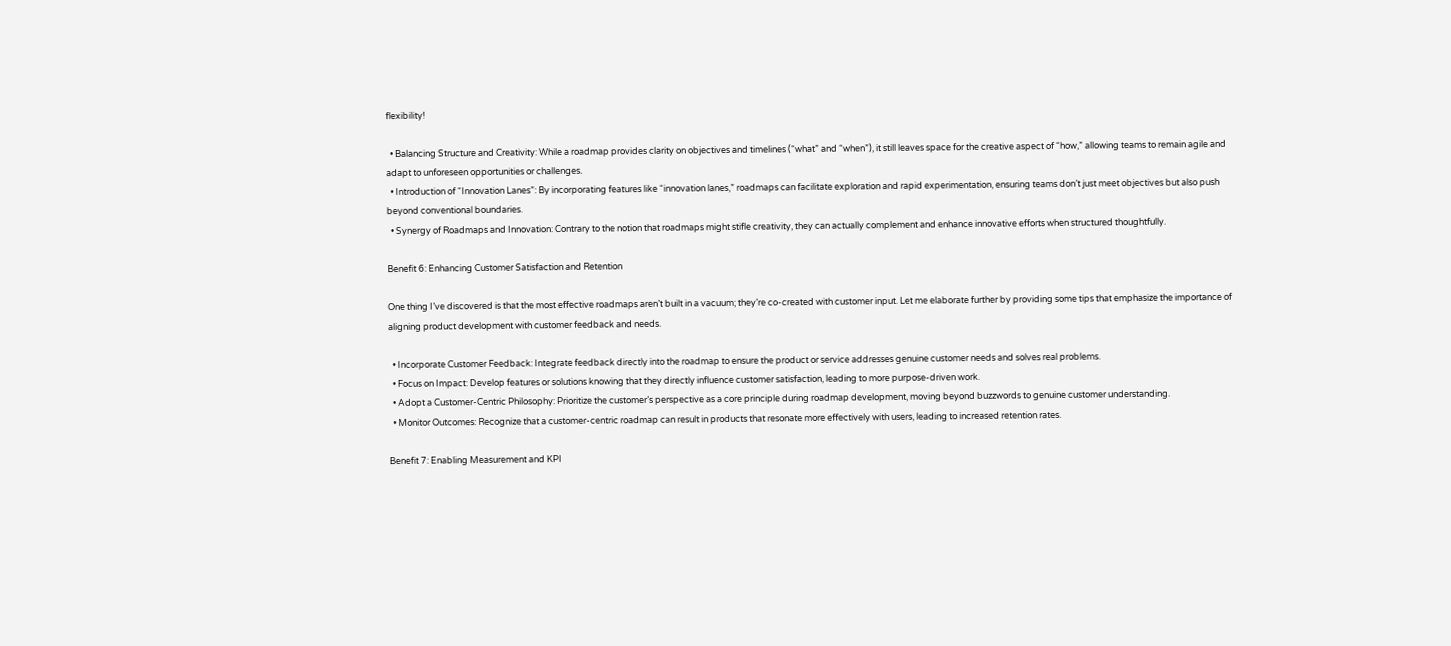flexibility!

  • Balancing Structure and Creativity: While a roadmap provides clarity on objectives and timelines (“what” and “when”), it still leaves space for the creative aspect of “how,” allowing teams to remain agile and adapt to unforeseen opportunities or challenges.
  • Introduction of “Innovation Lanes”: By incorporating features like “innovation lanes,” roadmaps can facilitate exploration and rapid experimentation, ensuring teams don’t just meet objectives but also push beyond conventional boundaries.
  • Synergy of Roadmaps and Innovation: Contrary to the notion that roadmaps might stifle creativity, they can actually complement and enhance innovative efforts when structured thoughtfully.

Benefit 6: Enhancing Customer Satisfaction and Retention

One thing I’ve discovered is that the most effective roadmaps aren’t built in a vacuum; they’re co-created with customer input. Let me elaborate further by providing some tips that emphasize the importance of aligning product development with customer feedback and needs.

  • Incorporate Customer Feedback: Integrate feedback directly into the roadmap to ensure the product or service addresses genuine customer needs and solves real problems.
  • Focus on Impact: Develop features or solutions knowing that they directly influence customer satisfaction, leading to more purpose-driven work.
  • Adopt a Customer-Centric Philosophy: Prioritize the customer’s perspective as a core principle during roadmap development, moving beyond buzzwords to genuine customer understanding.
  • Monitor Outcomes: Recognize that a customer-centric roadmap can result in products that resonate more effectively with users, leading to increased retention rates.

Benefit 7: Enabling Measurement and KPI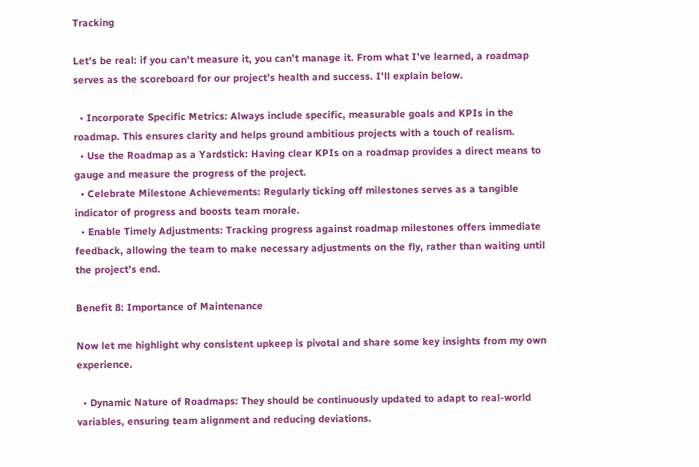Tracking

Let’s be real: if you can’t measure it, you can’t manage it. From what I’ve learned, a roadmap serves as the scoreboard for our project’s health and success. I’ll explain below.

  • Incorporate Specific Metrics: Always include specific, measurable goals and KPIs in the roadmap. This ensures clarity and helps ground ambitious projects with a touch of realism.
  • Use the Roadmap as a Yardstick: Having clear KPIs on a roadmap provides a direct means to gauge and measure the progress of the project.
  • Celebrate Milestone Achievements: Regularly ticking off milestones serves as a tangible indicator of progress and boosts team morale.
  • Enable Timely Adjustments: Tracking progress against roadmap milestones offers immediate feedback, allowing the team to make necessary adjustments on the fly, rather than waiting until the project’s end.

Benefit 8: Importance of Maintenance

Now let me highlight why consistent upkeep is pivotal and share some key insights from my own experience.

  • Dynamic Nature of Roadmaps: They should be continuously updated to adapt to real-world variables, ensuring team alignment and reducing deviations.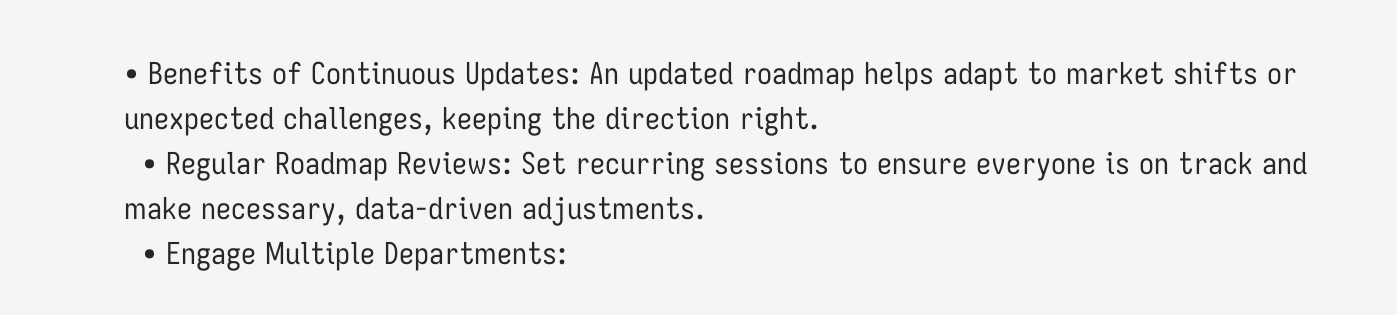• Benefits of Continuous Updates: An updated roadmap helps adapt to market shifts or unexpected challenges, keeping the direction right.
  • Regular Roadmap Reviews: Set recurring sessions to ensure everyone is on track and make necessary, data-driven adjustments.
  • Engage Multiple Departments: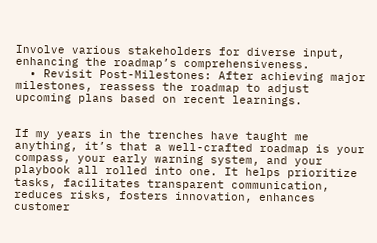Involve various stakeholders for diverse input, enhancing the roadmap’s comprehensiveness.
  • Revisit Post-Milestones: After achieving major milestones, reassess the roadmap to adjust upcoming plans based on recent learnings.


If my years in the trenches have taught me anything, it’s that a well-crafted roadmap is your compass, your early warning system, and your playbook all rolled into one. It helps prioritize tasks, facilitates transparent communication, reduces risks, fosters innovation, enhances customer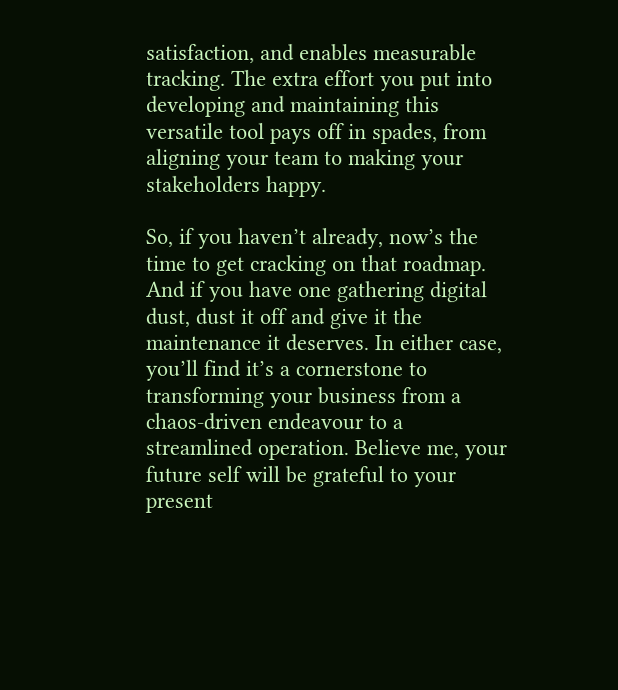satisfaction, and enables measurable tracking. The extra effort you put into developing and maintaining this versatile tool pays off in spades, from aligning your team to making your stakeholders happy.

So, if you haven’t already, now’s the time to get cracking on that roadmap. And if you have one gathering digital dust, dust it off and give it the maintenance it deserves. In either case, you’ll find it’s a cornerstone to transforming your business from a chaos-driven endeavour to a streamlined operation. Believe me, your future self will be grateful to your present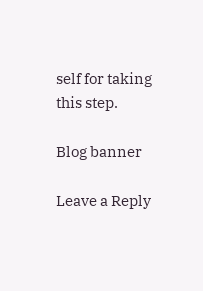self for taking this step.

Blog banner

Leave a Reply